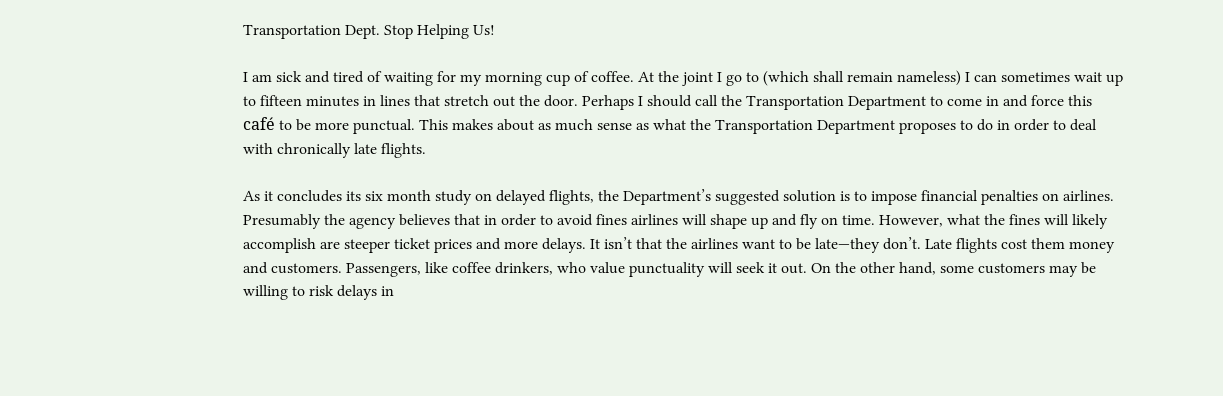Transportation Dept. Stop Helping Us!

I am sick and tired of waiting for my morning cup of coffee. At the joint I go to (which shall remain nameless) I can sometimes wait up to fifteen minutes in lines that stretch out the door. Perhaps I should call the Transportation Department to come in and force this café to be more punctual. This makes about as much sense as what the Transportation Department proposes to do in order to deal with chronically late flights.

As it concludes its six month study on delayed flights, the Department’s suggested solution is to impose financial penalties on airlines. Presumably the agency believes that in order to avoid fines airlines will shape up and fly on time. However, what the fines will likely accomplish are steeper ticket prices and more delays. It isn’t that the airlines want to be late—they don’t. Late flights cost them money and customers. Passengers, like coffee drinkers, who value punctuality will seek it out. On the other hand, some customers may be willing to risk delays in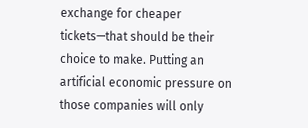exchange for cheaper tickets—that should be their choice to make. Putting an artificial economic pressure on those companies will only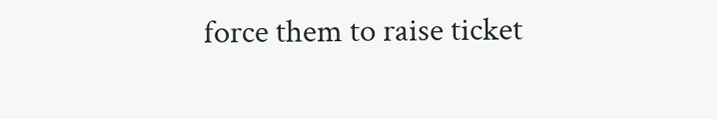force them to raise ticket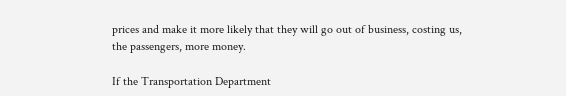prices and make it more likely that they will go out of business, costing us, the passengers, more money.

If the Transportation Department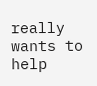really wants to help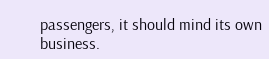passengers, it should mind its own business.